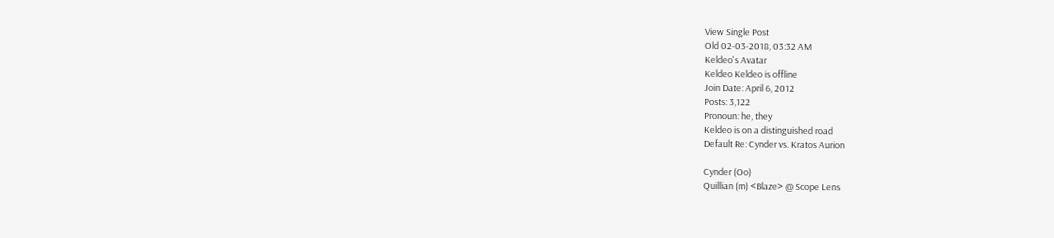View Single Post
Old 02-03-2018, 03:32 AM
Keldeo's Avatar
Keldeo Keldeo is offline
Join Date: April 6, 2012
Posts: 3,122
Pronoun: he, they
Keldeo is on a distinguished road
Default Re: Cynder vs. Kratos Aurion

Cynder (Oo)
Quillian (m) <Blaze> @ Scope Lens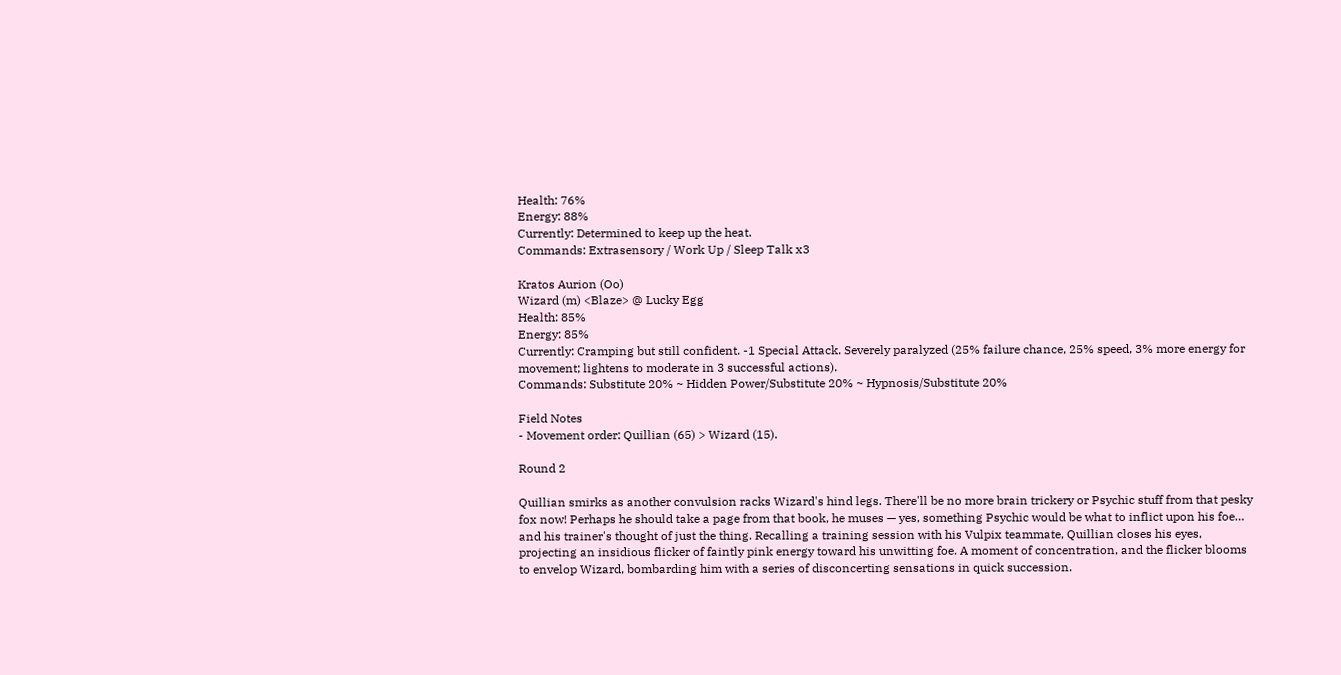Health: 76%
Energy: 88%
Currently: Determined to keep up the heat.
Commands: Extrasensory / Work Up / Sleep Talk x3

Kratos Aurion (Oo)
Wizard (m) <Blaze> @ Lucky Egg
Health: 85%
Energy: 85%
Currently: Cramping but still confident. -1 Special Attack. Severely paralyzed (25% failure chance, 25% speed, 3% more energy for movement; lightens to moderate in 3 successful actions).
Commands: Substitute 20% ~ Hidden Power/Substitute 20% ~ Hypnosis/Substitute 20%

Field Notes
- Movement order: Quillian (65) > Wizard (15).

Round 2

Quillian smirks as another convulsion racks Wizard's hind legs. There'll be no more brain trickery or Psychic stuff from that pesky fox now! Perhaps he should take a page from that book, he muses — yes, something Psychic would be what to inflict upon his foe… and his trainer's thought of just the thing. Recalling a training session with his Vulpix teammate, Quillian closes his eyes, projecting an insidious flicker of faintly pink energy toward his unwitting foe. A moment of concentration, and the flicker blooms to envelop Wizard, bombarding him with a series of disconcerting sensations in quick succession.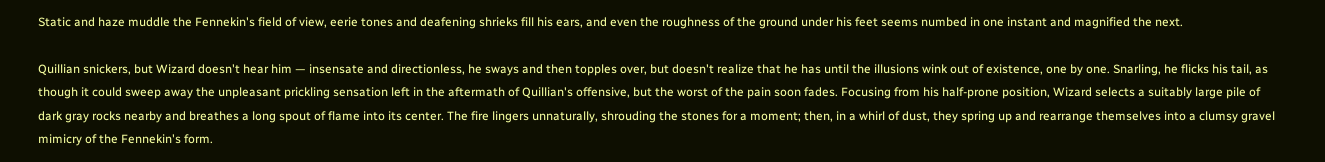Static and haze muddle the Fennekin's field of view, eerie tones and deafening shrieks fill his ears, and even the roughness of the ground under his feet seems numbed in one instant and magnified the next.

Quillian snickers, but Wizard doesn't hear him — insensate and directionless, he sways and then topples over, but doesn't realize that he has until the illusions wink out of existence, one by one. Snarling, he flicks his tail, as though it could sweep away the unpleasant prickling sensation left in the aftermath of Quillian's offensive, but the worst of the pain soon fades. Focusing from his half-prone position, Wizard selects a suitably large pile of dark gray rocks nearby and breathes a long spout of flame into its center. The fire lingers unnaturally, shrouding the stones for a moment; then, in a whirl of dust, they spring up and rearrange themselves into a clumsy gravel mimicry of the Fennekin's form.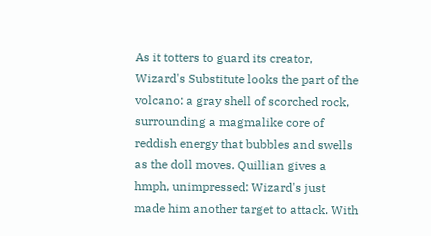As it totters to guard its creator, Wizard's Substitute looks the part of the volcano: a gray shell of scorched rock, surrounding a magmalike core of reddish energy that bubbles and swells as the doll moves. Quillian gives a hmph, unimpressed: Wizard's just made him another target to attack. With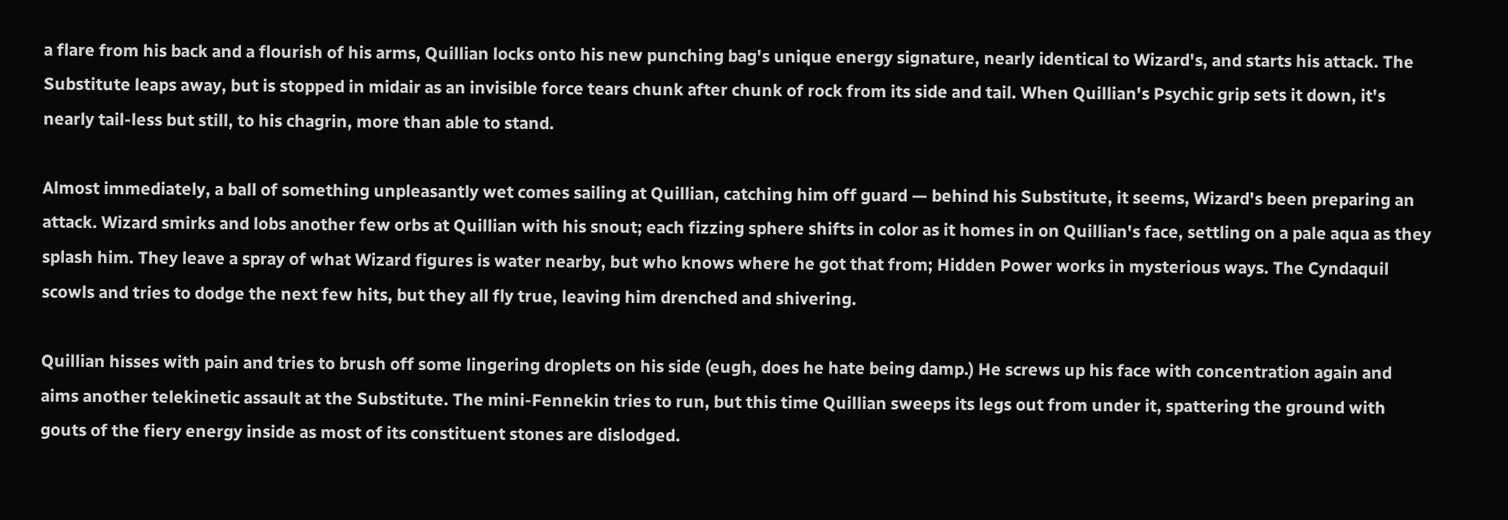a flare from his back and a flourish of his arms, Quillian locks onto his new punching bag's unique energy signature, nearly identical to Wizard's, and starts his attack. The Substitute leaps away, but is stopped in midair as an invisible force tears chunk after chunk of rock from its side and tail. When Quillian's Psychic grip sets it down, it's nearly tail-less but still, to his chagrin, more than able to stand.

Almost immediately, a ball of something unpleasantly wet comes sailing at Quillian, catching him off guard — behind his Substitute, it seems, Wizard's been preparing an attack. Wizard smirks and lobs another few orbs at Quillian with his snout; each fizzing sphere shifts in color as it homes in on Quillian's face, settling on a pale aqua as they splash him. They leave a spray of what Wizard figures is water nearby, but who knows where he got that from; Hidden Power works in mysterious ways. The Cyndaquil scowls and tries to dodge the next few hits, but they all fly true, leaving him drenched and shivering.

Quillian hisses with pain and tries to brush off some lingering droplets on his side (eugh, does he hate being damp.) He screws up his face with concentration again and aims another telekinetic assault at the Substitute. The mini-Fennekin tries to run, but this time Quillian sweeps its legs out from under it, spattering the ground with gouts of the fiery energy inside as most of its constituent stones are dislodged.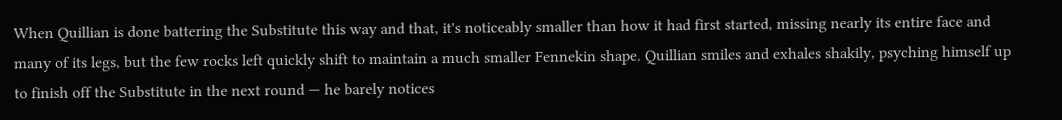When Quillian is done battering the Substitute this way and that, it's noticeably smaller than how it had first started, missing nearly its entire face and many of its legs, but the few rocks left quickly shift to maintain a much smaller Fennekin shape. Quillian smiles and exhales shakily, psyching himself up to finish off the Substitute in the next round — he barely notices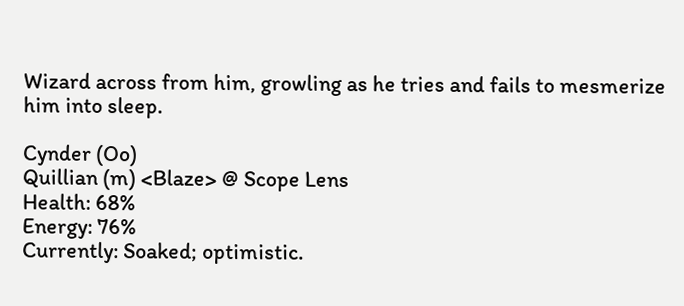Wizard across from him, growling as he tries and fails to mesmerize him into sleep.

Cynder (Oo)
Quillian (m) <Blaze> @ Scope Lens
Health: 68%
Energy: 76%
Currently: Soaked; optimistic.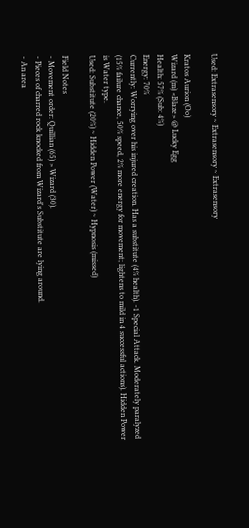Used: Extrasensory ~ Extrasensory ~ Extrasensory

Kratos Aurion (Oo)
Wizard (m) <Blaze> @ Lucky Egg
Health: 57% (Sub: 4%)
Energy: 70%
Currently: Worrying over his injured creation. Has a substitute (4% health). -1 Special Attack. Moderately paralyzed (15% failure chance, 50% speed, 2% more energy for movement; lightens to mild in 4 successful actions). Hidden Power is Water type.
Used: Substitute (20%) ~ Hidden Power (Water) ~ Hypnosis (missed)

Field Notes
- Movement order: Quillian (65) > Wizard (30).
- Pieces of charred rock knocked from Wizard's Substitute are lying around.
- An area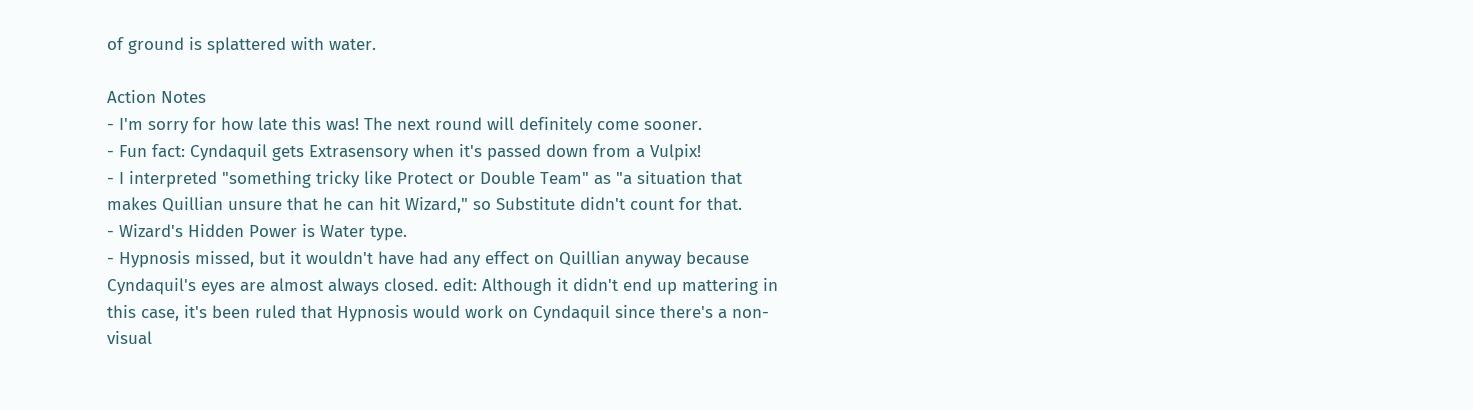of ground is splattered with water.

Action Notes
- I'm sorry for how late this was! The next round will definitely come sooner.
- Fun fact: Cyndaquil gets Extrasensory when it's passed down from a Vulpix!
- I interpreted "something tricky like Protect or Double Team" as "a situation that makes Quillian unsure that he can hit Wizard," so Substitute didn't count for that.
- Wizard's Hidden Power is Water type.
- Hypnosis missed, but it wouldn't have had any effect on Quillian anyway because Cyndaquil's eyes are almost always closed. edit: Although it didn't end up mattering in this case, it's been ruled that Hypnosis would work on Cyndaquil since there's a non-visual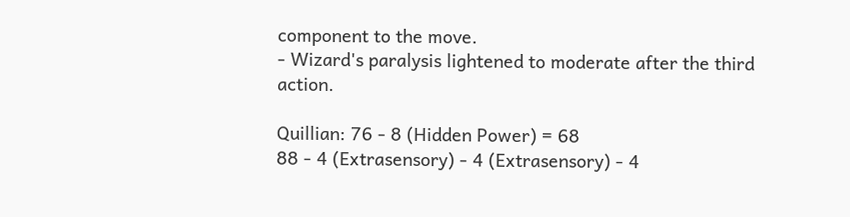component to the move.
- Wizard's paralysis lightened to moderate after the third action.

Quillian: 76 - 8 (Hidden Power) = 68
88 - 4 (Extrasensory) - 4 (Extrasensory) - 4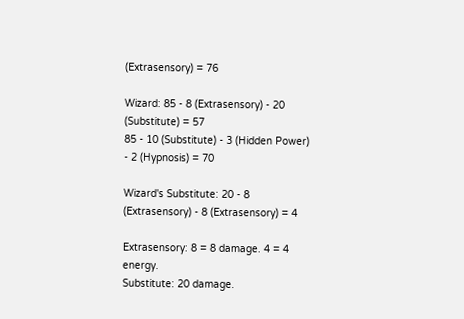(Extrasensory) = 76

Wizard: 85 - 8 (Extrasensory) - 20 (Substitute) = 57
85 - 10 (Substitute) - 3 (Hidden Power) - 2 (Hypnosis) = 70

Wizard's Substitute: 20 - 8 (Extrasensory) - 8 (Extrasensory) = 4

Extrasensory: 8 = 8 damage. 4 = 4 energy.
Substitute: 20 damage.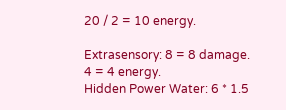20 / 2 = 10 energy.

Extrasensory: 8 = 8 damage. 4 = 4 energy.
Hidden Power Water: 6 * 1.5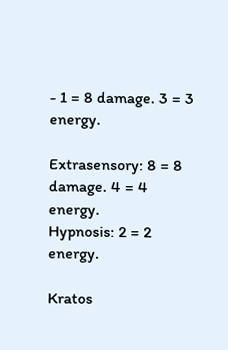- 1 = 8 damage. 3 = 3 energy.

Extrasensory: 8 = 8 damage. 4 = 4 energy.
Hypnosis: 2 = 2 energy.

Kratos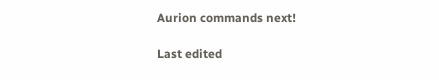Aurion commands next!

Last edited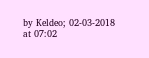by Keldeo; 02-03-2018 at 07:02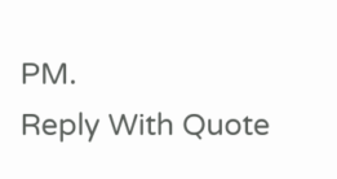PM.
Reply With Quote